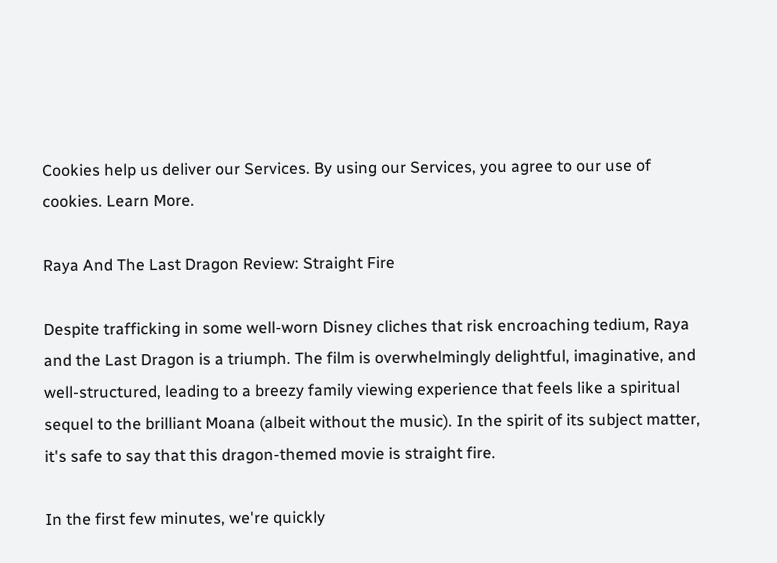Cookies help us deliver our Services. By using our Services, you agree to our use of cookies. Learn More.

Raya And The Last Dragon Review: Straight Fire

Despite trafficking in some well-worn Disney cliches that risk encroaching tedium, Raya and the Last Dragon is a triumph. The film is overwhelmingly delightful, imaginative, and well-structured, leading to a breezy family viewing experience that feels like a spiritual sequel to the brilliant Moana (albeit without the music). In the spirit of its subject matter, it's safe to say that this dragon-themed movie is straight fire.

In the first few minutes, we're quickly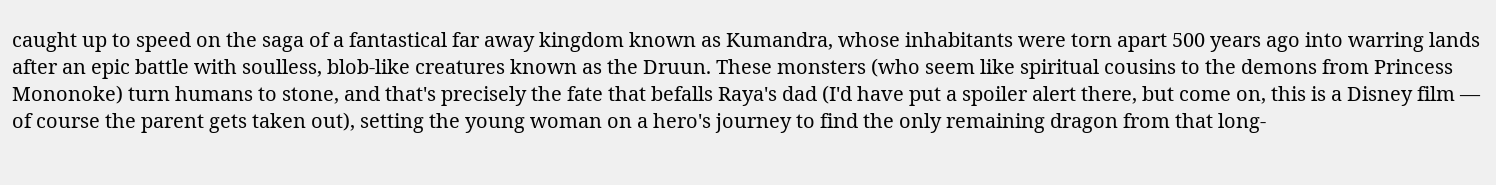caught up to speed on the saga of a fantastical far away kingdom known as Kumandra, whose inhabitants were torn apart 500 years ago into warring lands after an epic battle with soulless, blob-like creatures known as the Druun. These monsters (who seem like spiritual cousins to the demons from Princess Mononoke) turn humans to stone, and that's precisely the fate that befalls Raya's dad (I'd have put a spoiler alert there, but come on, this is a Disney film — of course the parent gets taken out), setting the young woman on a hero's journey to find the only remaining dragon from that long-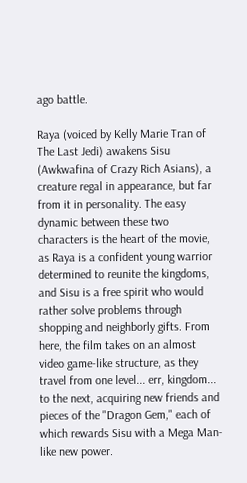ago battle.

Raya (voiced by Kelly Marie Tran of The Last Jedi) awakens Sisu (Awkwafina of Crazy Rich Asians), a creature regal in appearance, but far from it in personality. The easy dynamic between these two characters is the heart of the movie, as Raya is a confident young warrior determined to reunite the kingdoms, and Sisu is a free spirit who would rather solve problems through shopping and neighborly gifts. From here, the film takes on an almost video game-like structure, as they travel from one level... err, kingdom... to the next, acquiring new friends and pieces of the "Dragon Gem," each of which rewards Sisu with a Mega Man-like new power.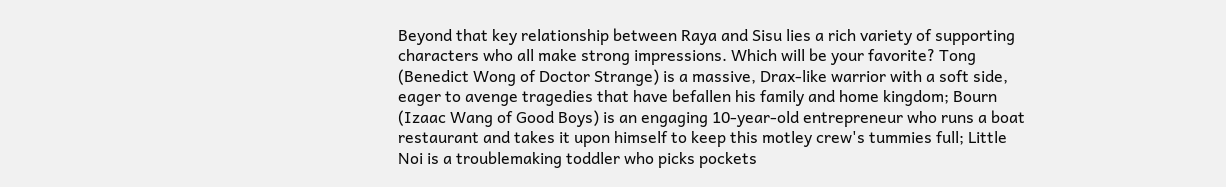Beyond that key relationship between Raya and Sisu lies a rich variety of supporting characters who all make strong impressions. Which will be your favorite? Tong (Benedict Wong of Doctor Strange) is a massive, Drax-like warrior with a soft side, eager to avenge tragedies that have befallen his family and home kingdom; Bourn (Izaac Wang of Good Boys) is an engaging 10-year-old entrepreneur who runs a boat restaurant and takes it upon himself to keep this motley crew's tummies full; Little Noi is a troublemaking toddler who picks pockets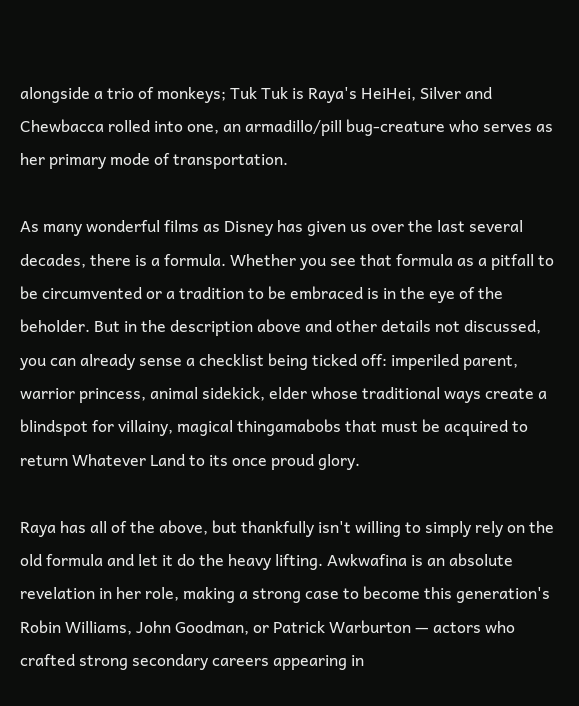alongside a trio of monkeys; Tuk Tuk is Raya's HeiHei, Silver and Chewbacca rolled into one, an armadillo/pill bug-creature who serves as her primary mode of transportation.

As many wonderful films as Disney has given us over the last several decades, there is a formula. Whether you see that formula as a pitfall to be circumvented or a tradition to be embraced is in the eye of the beholder. But in the description above and other details not discussed, you can already sense a checklist being ticked off: imperiled parent, warrior princess, animal sidekick, elder whose traditional ways create a blindspot for villainy, magical thingamabobs that must be acquired to return Whatever Land to its once proud glory.

Raya has all of the above, but thankfully isn't willing to simply rely on the old formula and let it do the heavy lifting. Awkwafina is an absolute revelation in her role, making a strong case to become this generation's Robin Williams, John Goodman, or Patrick Warburton — actors who crafted strong secondary careers appearing in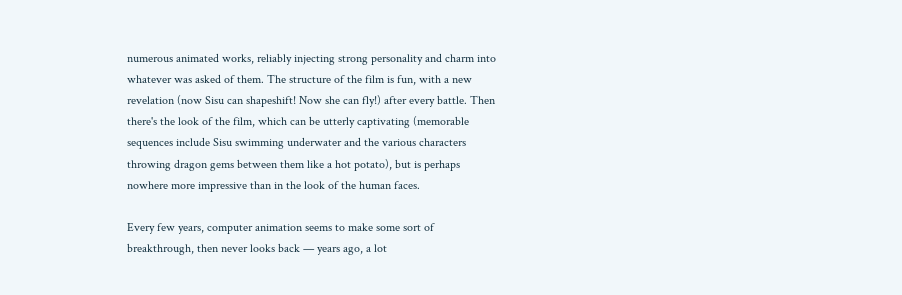numerous animated works, reliably injecting strong personality and charm into whatever was asked of them. The structure of the film is fun, with a new revelation (now Sisu can shapeshift! Now she can fly!) after every battle. Then there's the look of the film, which can be utterly captivating (memorable sequences include Sisu swimming underwater and the various characters throwing dragon gems between them like a hot potato), but is perhaps nowhere more impressive than in the look of the human faces.

Every few years, computer animation seems to make some sort of breakthrough, then never looks back — years ago, a lot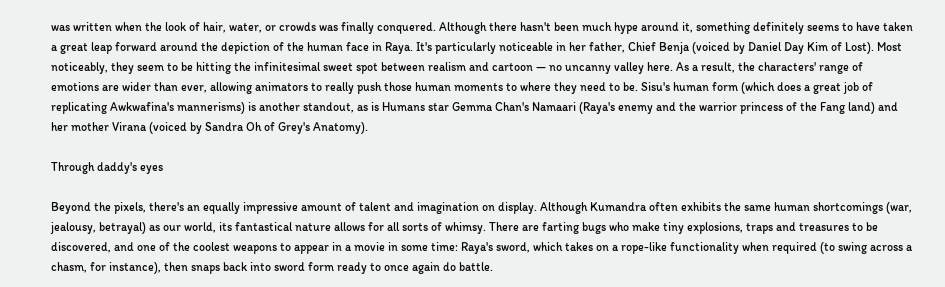was written when the look of hair, water, or crowds was finally conquered. Although there hasn't been much hype around it, something definitely seems to have taken a great leap forward around the depiction of the human face in Raya. It's particularly noticeable in her father, Chief Benja (voiced by Daniel Day Kim of Lost). Most noticeably, they seem to be hitting the infinitesimal sweet spot between realism and cartoon — no uncanny valley here. As a result, the characters' range of emotions are wider than ever, allowing animators to really push those human moments to where they need to be. Sisu's human form (which does a great job of replicating Awkwafina's mannerisms) is another standout, as is Humans star Gemma Chan's Namaari (Raya's enemy and the warrior princess of the Fang land) and her mother Virana (voiced by Sandra Oh of Grey's Anatomy).

Through daddy's eyes

Beyond the pixels, there's an equally impressive amount of talent and imagination on display. Although Kumandra often exhibits the same human shortcomings (war, jealousy, betrayal) as our world, its fantastical nature allows for all sorts of whimsy. There are farting bugs who make tiny explosions, traps and treasures to be discovered, and one of the coolest weapons to appear in a movie in some time: Raya's sword, which takes on a rope-like functionality when required (to swing across a chasm, for instance), then snaps back into sword form ready to once again do battle.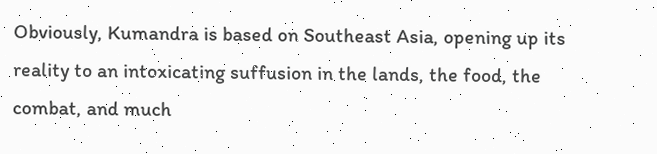Obviously, Kumandra is based on Southeast Asia, opening up its reality to an intoxicating suffusion in the lands, the food, the combat, and much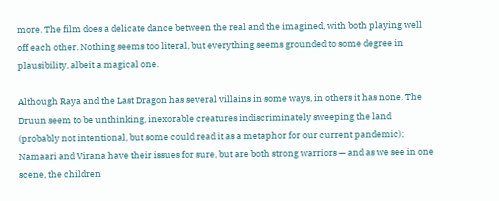more. The film does a delicate dance between the real and the imagined, with both playing well off each other. Nothing seems too literal, but everything seems grounded to some degree in plausibility, albeit a magical one.

Although Raya and the Last Dragon has several villains in some ways, in others it has none. The Druun seem to be unthinking, inexorable creatures indiscriminately sweeping the land (probably not intentional, but some could read it as a metaphor for our current pandemic); Namaari and Virana have their issues for sure, but are both strong warriors — and as we see in one scene, the children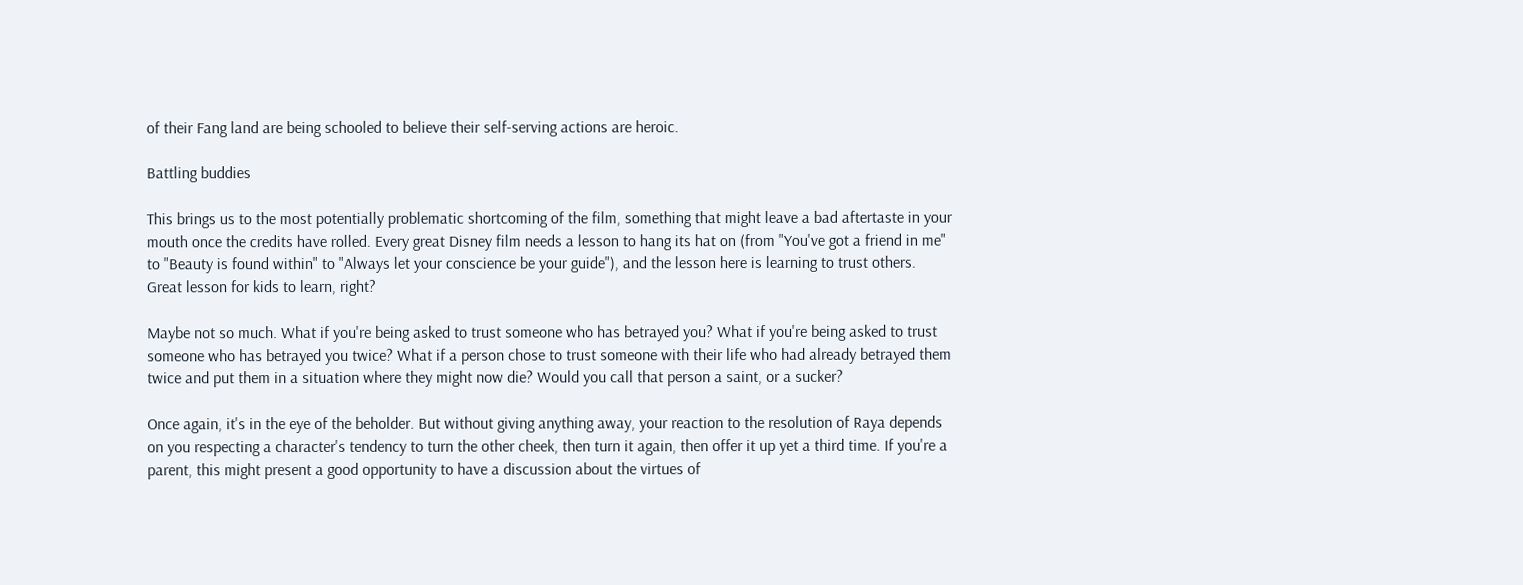of their Fang land are being schooled to believe their self-serving actions are heroic.

Battling buddies

This brings us to the most potentially problematic shortcoming of the film, something that might leave a bad aftertaste in your mouth once the credits have rolled. Every great Disney film needs a lesson to hang its hat on (from "You've got a friend in me" to "Beauty is found within" to "Always let your conscience be your guide"), and the lesson here is learning to trust others. Great lesson for kids to learn, right?

Maybe not so much. What if you're being asked to trust someone who has betrayed you? What if you're being asked to trust someone who has betrayed you twice? What if a person chose to trust someone with their life who had already betrayed them twice and put them in a situation where they might now die? Would you call that person a saint, or a sucker?

Once again, it's in the eye of the beholder. But without giving anything away, your reaction to the resolution of Raya depends on you respecting a character's tendency to turn the other cheek, then turn it again, then offer it up yet a third time. If you're a parent, this might present a good opportunity to have a discussion about the virtues of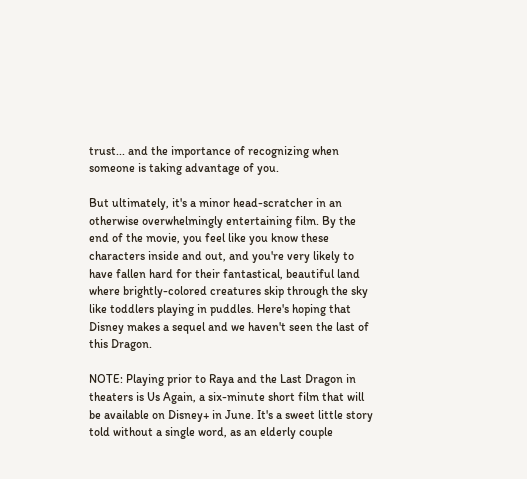trust... and the importance of recognizing when someone is taking advantage of you.

But ultimately, it's a minor head-scratcher in an otherwise overwhelmingly entertaining film. By the end of the movie, you feel like you know these characters inside and out, and you're very likely to have fallen hard for their fantastical, beautiful land where brightly-colored creatures skip through the sky like toddlers playing in puddles. Here's hoping that Disney makes a sequel and we haven't seen the last of this Dragon.

NOTE: Playing prior to Raya and the Last Dragon in theaters is Us Again, a six-minute short film that will be available on Disney+ in June. It's a sweet little story told without a single word, as an elderly couple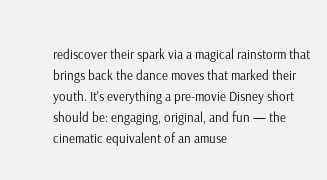rediscover their spark via a magical rainstorm that brings back the dance moves that marked their youth. It's everything a pre-movie Disney short should be: engaging, original, and fun — the cinematic equivalent of an amuse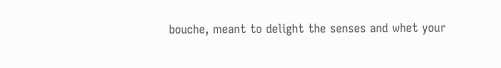bouche, meant to delight the senses and whet your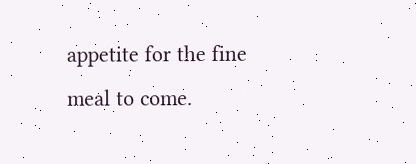appetite for the fine meal to come.